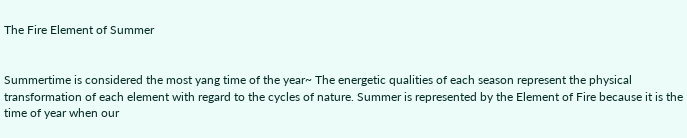The Fire Element of Summer


Summertime is considered the most yang time of the year~ The energetic qualities of each season represent the physical transformation of each element with regard to the cycles of nature. Summer is represented by the Element of Fire because it is the time of year when our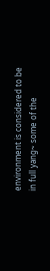environment is considered to be in full yang~ some of the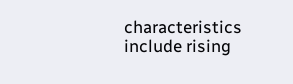characteristics include rising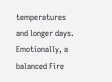temperatures and longer days. Emotionally, a balanced Fire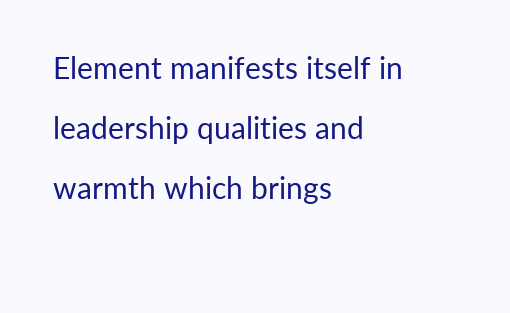Element manifests itself in leadership qualities and warmth which brings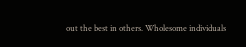out the best in others. Wholesome individuals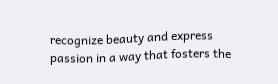recognize beauty and express passion in a way that fosters the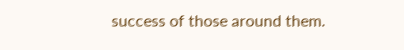success of those around them.